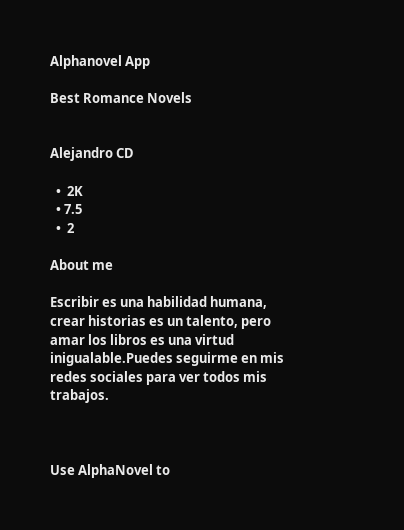Alphanovel App

Best Romance Novels


Alejandro CD

  •  2K
  • 7.5
  •  2

About me

Escribir es una habilidad humana, crear historias es un talento, pero amar los libros es una virtud inigualable.Puedes seguirme en mis redes sociales para ver todos mis trabajos.



Use AlphaNovel to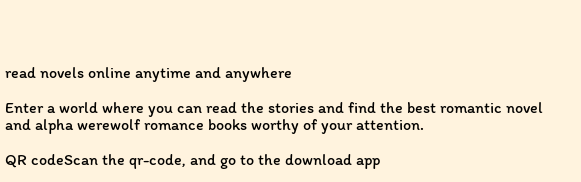read novels online anytime and anywhere

Enter a world where you can read the stories and find the best romantic novel and alpha werewolf romance books worthy of your attention.

QR codeScan the qr-code, and go to the download app